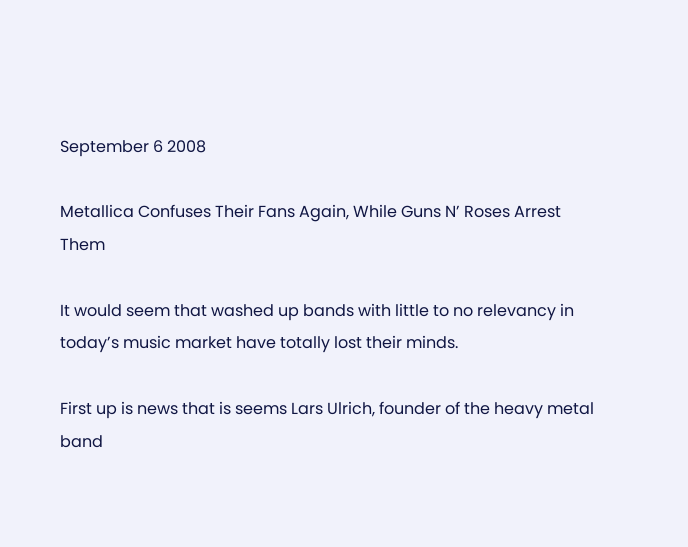September 6 2008

Metallica Confuses Their Fans Again, While Guns N’ Roses Arrest Them

It would seem that washed up bands with little to no relevancy in today’s music market have totally lost their minds.

First up is news that is seems Lars Ulrich, founder of the heavy metal band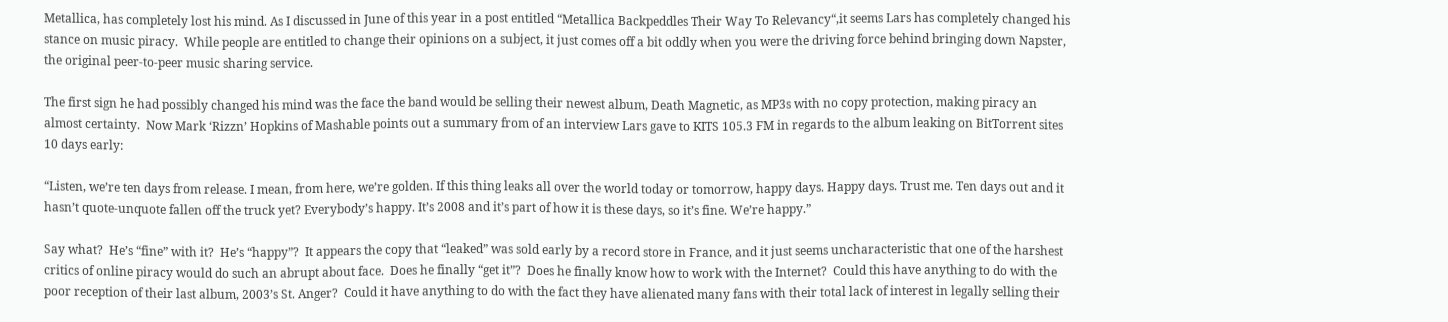Metallica, has completely lost his mind. As I discussed in June of this year in a post entitled “Metallica Backpeddles Their Way To Relevancy“,it seems Lars has completely changed his stance on music piracy.  While people are entitled to change their opinions on a subject, it just comes off a bit oddly when you were the driving force behind bringing down Napster, the original peer-to-peer music sharing service.

The first sign he had possibly changed his mind was the face the band would be selling their newest album, Death Magnetic, as MP3s with no copy protection, making piracy an almost certainty.  Now Mark ‘Rizzn’ Hopkins of Mashable points out a summary from of an interview Lars gave to KITS 105.3 FM in regards to the album leaking on BitTorrent sites 10 days early:

“Listen, we’re ten days from release. I mean, from here, we’re golden. If this thing leaks all over the world today or tomorrow, happy days. Happy days. Trust me. Ten days out and it hasn’t quote-unquote fallen off the truck yet? Everybody’s happy. It’s 2008 and it’s part of how it is these days, so it’s fine. We’re happy.”

Say what?  He’s “fine” with it?  He’s “happy”?  It appears the copy that “leaked” was sold early by a record store in France, and it just seems uncharacteristic that one of the harshest critics of online piracy would do such an abrupt about face.  Does he finally “get it”?  Does he finally know how to work with the Internet?  Could this have anything to do with the poor reception of their last album, 2003’s St. Anger?  Could it have anything to do with the fact they have alienated many fans with their total lack of interest in legally selling their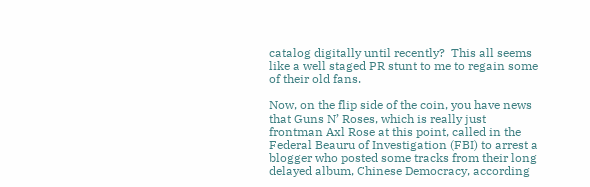catalog digitally until recently?  This all seems like a well staged PR stunt to me to regain some of their old fans.

Now, on the flip side of the coin, you have news that Guns N’ Roses, which is really just frontman Axl Rose at this point, called in the Federal Beauru of Investigation (FBI) to arrest a blogger who posted some tracks from their long delayed album, Chinese Democracy, according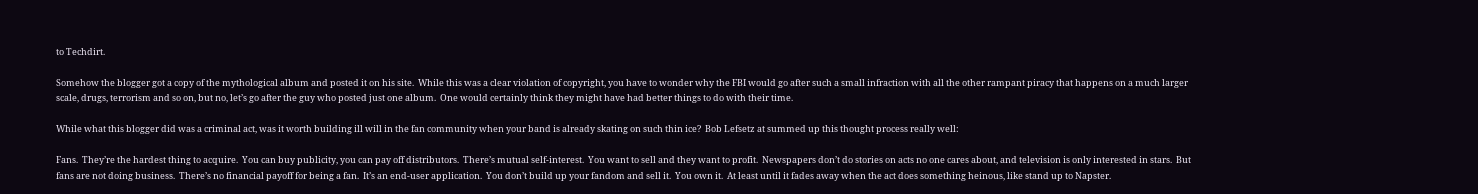to Techdirt.

Somehow the blogger got a copy of the mythological album and posted it on his site.  While this was a clear violation of copyright, you have to wonder why the FBI would go after such a small infraction with all the other rampant piracy that happens on a much larger scale, drugs, terrorism and so on, but no, let’s go after the guy who posted just one album.  One would certainly think they might have had better things to do with their time.

While what this blogger did was a criminal act, was it worth building ill will in the fan community when your band is already skating on such thin ice?  Bob Lefsetz at summed up this thought process really well:

Fans.  They’re the hardest thing to acquire.  You can buy publicity, you can pay off distributors.  There’s mutual self-interest.  You want to sell and they want to profit.  Newspapers don’t do stories on acts no one cares about, and television is only interested in stars.  But fans are not doing business.  There’s no financial payoff for being a fan.  It’s an end-user application.  You don’t build up your fandom and sell it.  You own it.  At least until it fades away when the act does something heinous, like stand up to Napster.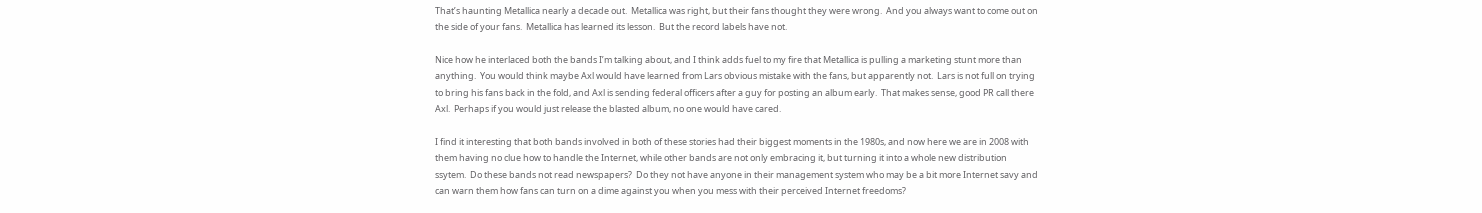That’s haunting Metallica nearly a decade out.  Metallica was right, but their fans thought they were wrong.  And you always want to come out on the side of your fans.  Metallica has learned its lesson.  But the record labels have not.

Nice how he interlaced both the bands I’m talking about, and I think adds fuel to my fire that Metallica is pulling a marketing stunt more than anything.  You would think maybe Axl would have learned from Lars obvious mistake with the fans, but apparently not.  Lars is not full on trying to bring his fans back in the fold, and Axl is sending federal officers after a guy for posting an album early.  That makes sense, good PR call there Axl.  Perhaps if you would just release the blasted album, no one would have cared.

I find it interesting that both bands involved in both of these stories had their biggest moments in the 1980s, and now here we are in 2008 with them having no clue how to handle the Internet, while other bands are not only embracing it, but turning it into a whole new distribution ssytem.  Do these bands not read newspapers?  Do they not have anyone in their management system who may be a bit more Internet savy and can warn them how fans can turn on a dime against you when you mess with their perceived Internet freedoms?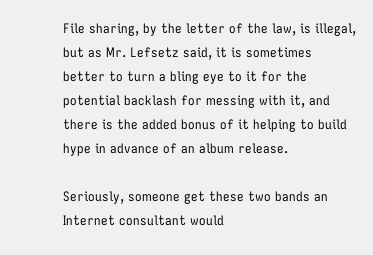File sharing, by the letter of the law, is illegal, but as Mr. Lefsetz said, it is sometimes better to turn a bling eye to it for the potential backlash for messing with it, and there is the added bonus of it helping to build hype in advance of an album release.

Seriously, someone get these two bands an Internet consultant would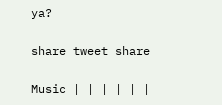ya?

share tweet share

Music | | | | | |